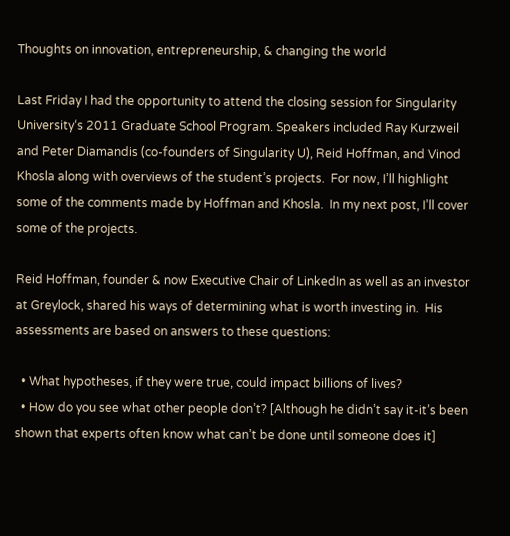Thoughts on innovation, entrepreneurship, & changing the world

Last Friday I had the opportunity to attend the closing session for Singularity University‘s 2011 Graduate School Program. Speakers included Ray Kurzweil and Peter Diamandis (co-founders of Singularity U), Reid Hoffman, and Vinod Khosla along with overviews of the student’s projects.  For now, I’ll highlight some of the comments made by Hoffman and Khosla.  In my next post, I’ll cover some of the projects.

Reid Hoffman, founder & now Executive Chair of LinkedIn as well as an investor at Greylock, shared his ways of determining what is worth investing in.  His assessments are based on answers to these questions:

  • What hypotheses, if they were true, could impact billions of lives?
  • How do you see what other people don’t? [Although he didn’t say it-it’s been shown that experts often know what can’t be done until someone does it]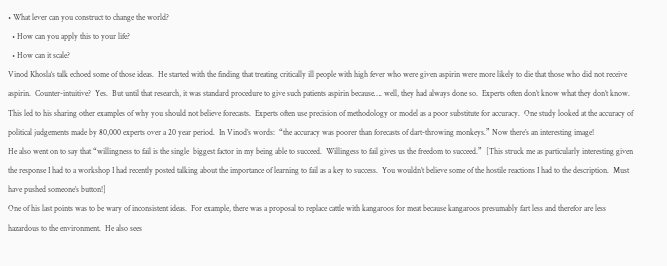• What lever can you construct to change the world?
  • How can you apply this to your life?
  • How can it scale?
Vinod Khosla‘s talk echoed some of those ideas.  He started with the finding that treating critically ill people with high fever who were given aspirin were more likely to die that those who did not receive aspirin.  Counter-intuitive?  Yes.  But until that research, it was standard procedure to give such patients aspirin because…. well, they had always done so.  Experts often don’t know what they don’t know. This led to his sharing other examples of why you should not believe forecasts.  Experts often use precision of methodology or model as a poor substitute for accuracy.  One study looked at the accuracy of political judgements made by 80,000 experts over a 20 year period.  In Vinod’s words:  “the accuracy was poorer than forecasts of dart-throwing monkeys.” Now there’s an interesting image!
He also went on to say that “willingness to fail is the single  biggest factor in my being able to succeed.  Willingess to fail gives us the freedom to succeed.”  [This struck me as particularly interesting given the response I had to a workshop I had recently posted talking about the importance of learning to fail as a key to success.  You wouldn’t believe some of the hostile reactions I had to the description.  Must have pushed someone’s button!]
One of his last points was to be wary of inconsistent ideas.  For example, there was a proposal to replace cattle with kangaroos for meat because kangaroos presumably fart less and therefor are less hazardous to the environment.  He also sees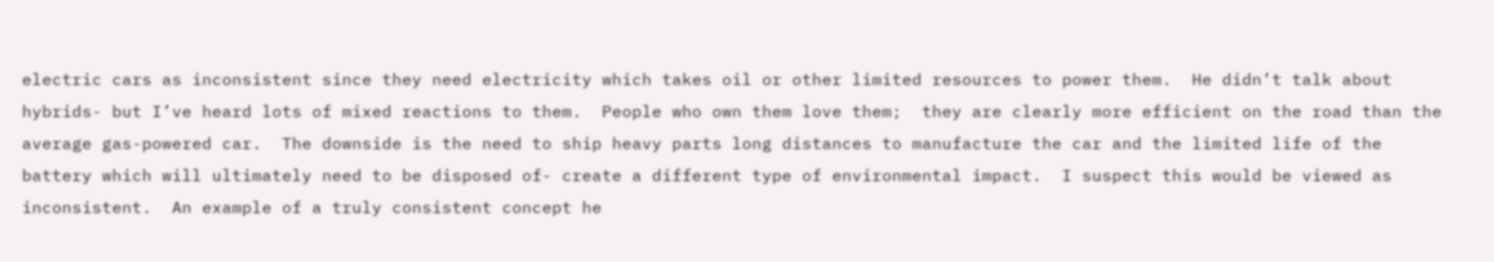electric cars as inconsistent since they need electricity which takes oil or other limited resources to power them.  He didn’t talk about hybrids- but I’ve heard lots of mixed reactions to them.  People who own them love them;  they are clearly more efficient on the road than the average gas-powered car.  The downside is the need to ship heavy parts long distances to manufacture the car and the limited life of the battery which will ultimately need to be disposed of- create a different type of environmental impact.  I suspect this would be viewed as inconsistent.  An example of a truly consistent concept he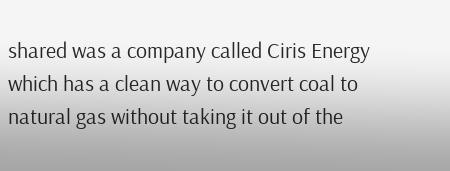shared was a company called Ciris Energy which has a clean way to convert coal to natural gas without taking it out of the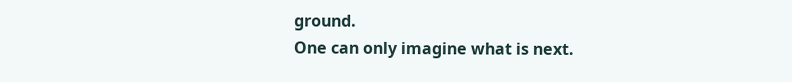ground.
One can only imagine what is next.